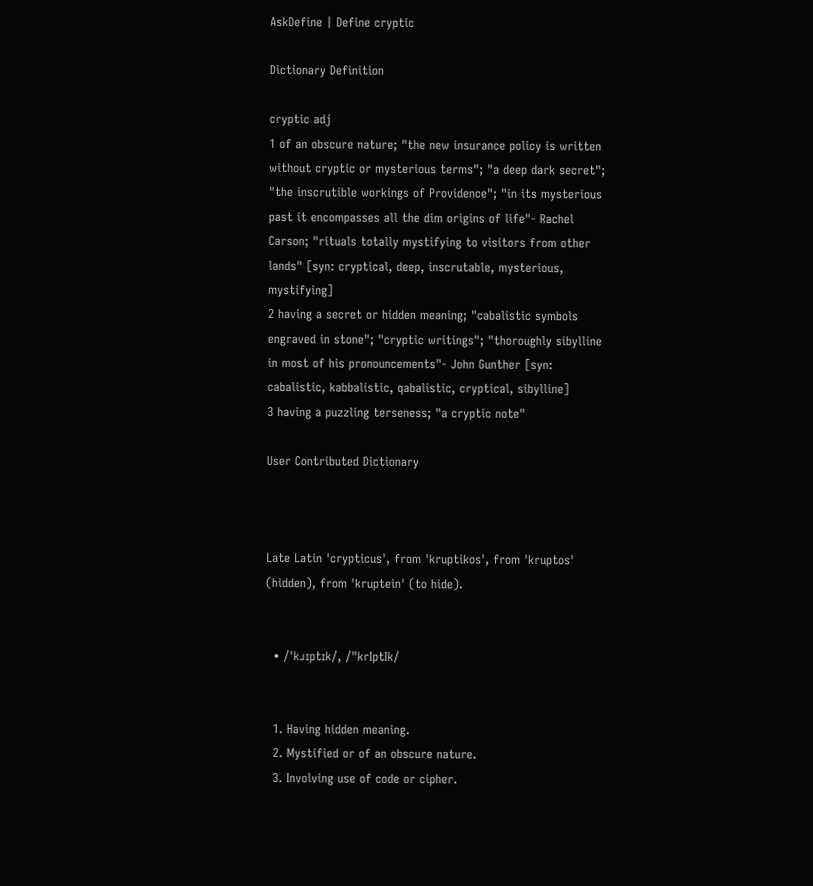AskDefine | Define cryptic

Dictionary Definition

cryptic adj
1 of an obscure nature; "the new insurance policy is written without cryptic or mysterious terms"; "a deep dark secret"; "the inscrutible workings of Providence"; "in its mysterious past it encompasses all the dim origins of life"- Rachel Carson; "rituals totally mystifying to visitors from other lands" [syn: cryptical, deep, inscrutable, mysterious, mystifying]
2 having a secret or hidden meaning; "cabalistic symbols engraved in stone"; "cryptic writings"; "thoroughly sibylline in most of his pronouncements"- John Gunther [syn: cabalistic, kabbalistic, qabalistic, cryptical, sibylline]
3 having a puzzling terseness; "a cryptic note"

User Contributed Dictionary



Late Latin 'crypticus', from 'kruptikos', from 'kruptos' (hidden), from 'kruptein' (to hide).


  • /ˈkɹɪptɪk/, /"krIptIk/


  1. Having hidden meaning.
  2. Mystified or of an obscure nature.
  3. Involving use of code or cipher.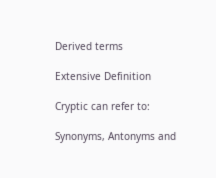Derived terms

Extensive Definition

Cryptic can refer to:

Synonyms, Antonyms and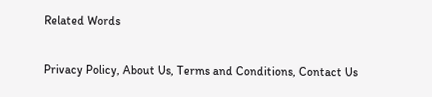Related Words

Privacy Policy, About Us, Terms and Conditions, Contact Us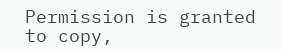Permission is granted to copy,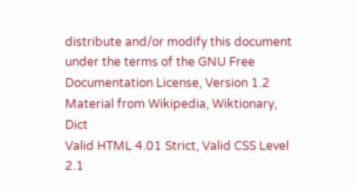distribute and/or modify this document under the terms of the GNU Free Documentation License, Version 1.2
Material from Wikipedia, Wiktionary, Dict
Valid HTML 4.01 Strict, Valid CSS Level 2.1